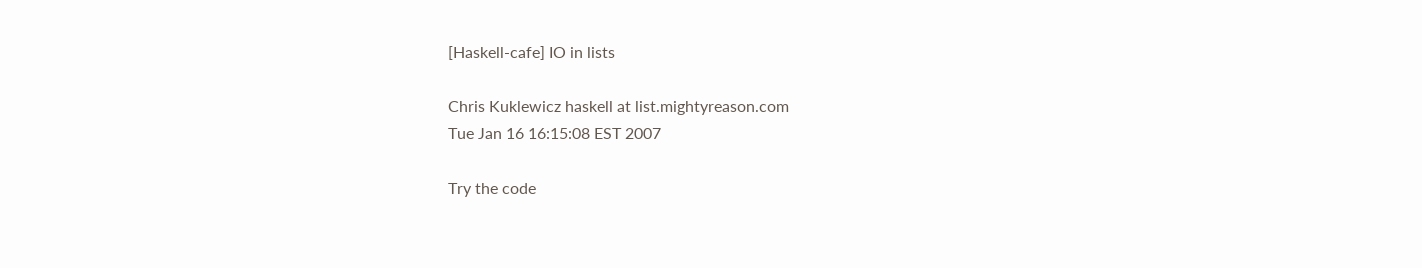[Haskell-cafe] IO in lists

Chris Kuklewicz haskell at list.mightyreason.com
Tue Jan 16 16:15:08 EST 2007

Try the code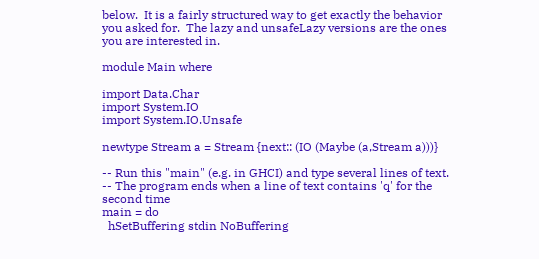below.  It is a fairly structured way to get exactly the behavior
you asked for.  The lazy and unsafeLazy versions are the ones you are interested in.

module Main where

import Data.Char
import System.IO
import System.IO.Unsafe

newtype Stream a = Stream {next:: (IO (Maybe (a,Stream a)))}

-- Run this "main" (e.g. in GHCI) and type several lines of text.
-- The program ends when a line of text contains 'q' for the second time
main = do
  hSetBuffering stdin NoBuffering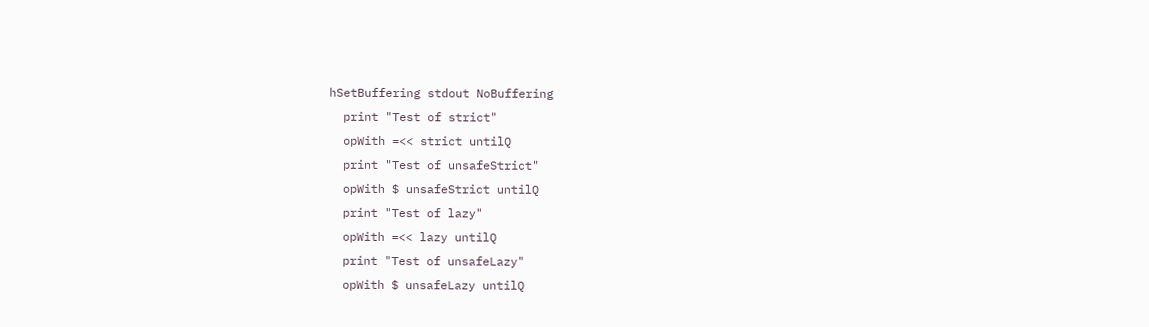hSetBuffering stdout NoBuffering
  print "Test of strict"
  opWith =<< strict untilQ
  print "Test of unsafeStrict"
  opWith $ unsafeStrict untilQ
  print "Test of lazy"
  opWith =<< lazy untilQ
  print "Test of unsafeLazy"
  opWith $ unsafeLazy untilQ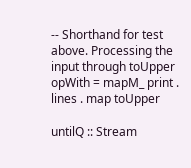-- Shorthand for test above. Processing the input through toUpper
opWith = mapM_ print . lines . map toUpper

untilQ :: Stream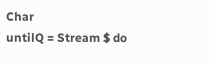Char
untilQ = Stream $ do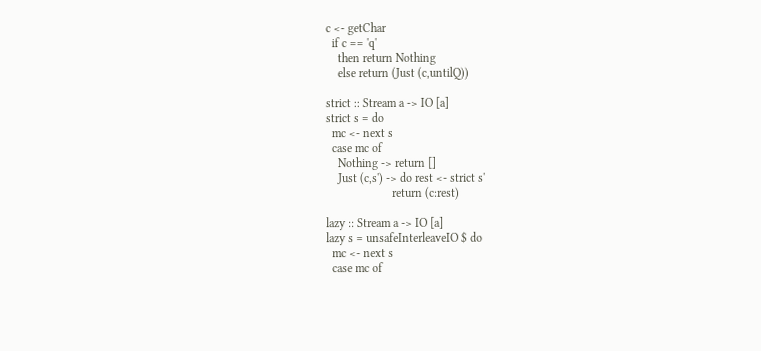c <- getChar
  if c == 'q'
    then return Nothing
    else return (Just (c,untilQ))

strict :: Stream a -> IO [a]
strict s = do
  mc <- next s
  case mc of
    Nothing -> return []
    Just (c,s') -> do rest <- strict s'
                      return (c:rest)

lazy :: Stream a -> IO [a]
lazy s = unsafeInterleaveIO $ do
  mc <- next s
  case mc of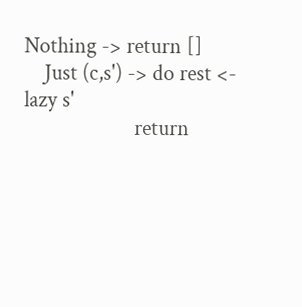Nothing -> return []
    Just (c,s') -> do rest <- lazy s'
                      return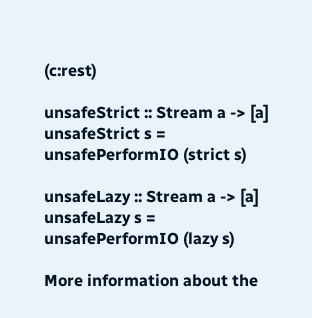(c:rest)

unsafeStrict :: Stream a -> [a]
unsafeStrict s = unsafePerformIO (strict s)

unsafeLazy :: Stream a -> [a]
unsafeLazy s = unsafePerformIO (lazy s)

More information about the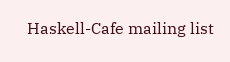Haskell-Cafe mailing list